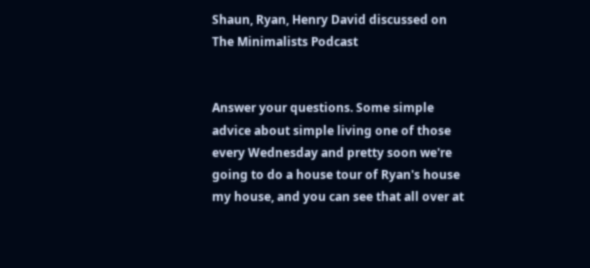Shaun, Ryan, Henry David discussed on The Minimalists Podcast


Answer your questions. Some simple advice about simple living one of those every Wednesday and pretty soon we're going to do a house tour of Ryan's house my house, and you can see that all over at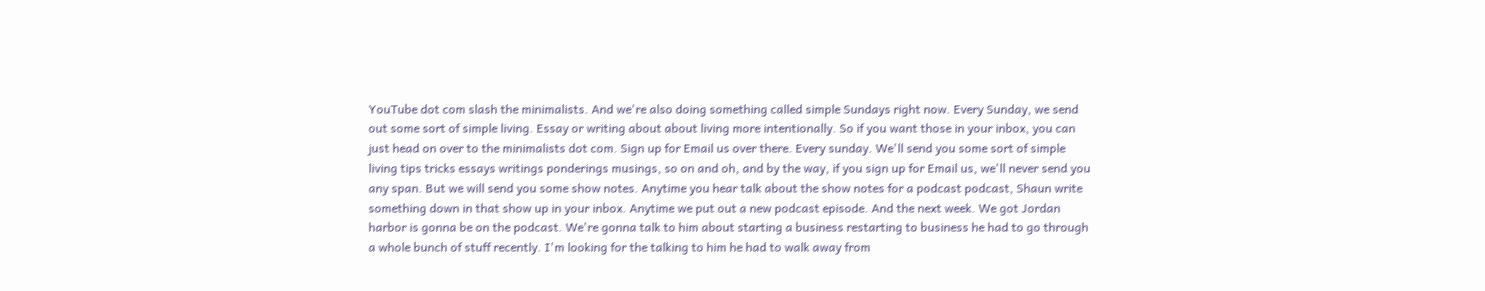YouTube dot com slash the minimalists. And we're also doing something called simple Sundays right now. Every Sunday, we send out some sort of simple living. Essay or writing about about living more intentionally. So if you want those in your inbox, you can just head on over to the minimalists dot com. Sign up for Email us over there. Every sunday. We'll send you some sort of simple living tips tricks essays writings ponderings musings, so on and oh, and by the way, if you sign up for Email us, we'll never send you any span. But we will send you some show notes. Anytime you hear talk about the show notes for a podcast podcast, Shaun write something down in that show up in your inbox. Anytime we put out a new podcast episode. And the next week. We got Jordan harbor is gonna be on the podcast. We're gonna talk to him about starting a business restarting to business he had to go through a whole bunch of stuff recently. I'm looking for the talking to him he had to walk away from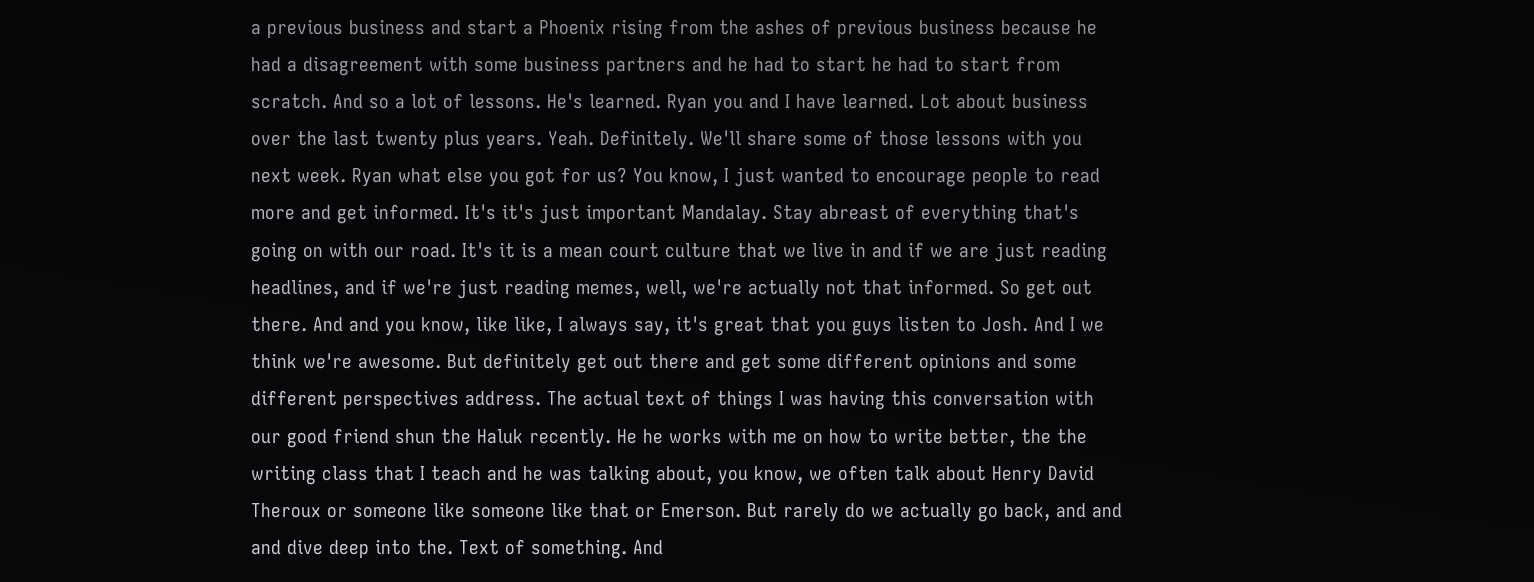a previous business and start a Phoenix rising from the ashes of previous business because he had a disagreement with some business partners and he had to start he had to start from scratch. And so a lot of lessons. He's learned. Ryan you and I have learned. Lot about business over the last twenty plus years. Yeah. Definitely. We'll share some of those lessons with you next week. Ryan what else you got for us? You know, I just wanted to encourage people to read more and get informed. It's it's just important Mandalay. Stay abreast of everything that's going on with our road. It's it is a mean court culture that we live in and if we are just reading headlines, and if we're just reading memes, well, we're actually not that informed. So get out there. And and you know, like like, I always say, it's great that you guys listen to Josh. And I we think we're awesome. But definitely get out there and get some different opinions and some different perspectives address. The actual text of things I was having this conversation with our good friend shun the Haluk recently. He he works with me on how to write better, the the writing class that I teach and he was talking about, you know, we often talk about Henry David Theroux or someone like someone like that or Emerson. But rarely do we actually go back, and and and dive deep into the. Text of something. And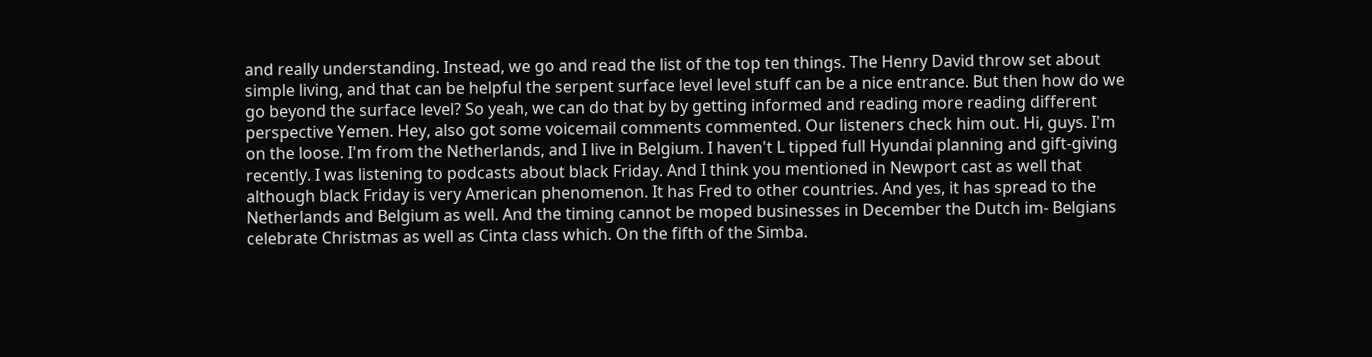and really understanding. Instead, we go and read the list of the top ten things. The Henry David throw set about simple living, and that can be helpful the serpent surface level level stuff can be a nice entrance. But then how do we go beyond the surface level? So yeah, we can do that by by getting informed and reading more reading different perspective Yemen. Hey, also got some voicemail comments commented. Our listeners check him out. Hi, guys. I'm on the loose. I'm from the Netherlands, and I live in Belgium. I haven't L tipped full Hyundai planning and gift-giving recently. I was listening to podcasts about black Friday. And I think you mentioned in Newport cast as well that although black Friday is very American phenomenon. It has Fred to other countries. And yes, it has spread to the Netherlands and Belgium as well. And the timing cannot be moped businesses in December the Dutch im- Belgians celebrate Christmas as well as Cinta class which. On the fifth of the Simba.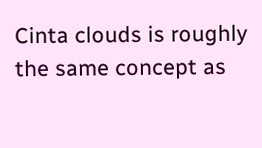Cinta clouds is roughly the same concept as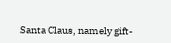Santa Claus, namely gift-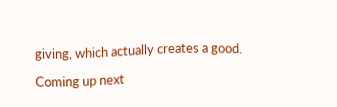giving, which actually creates a good.

Coming up next